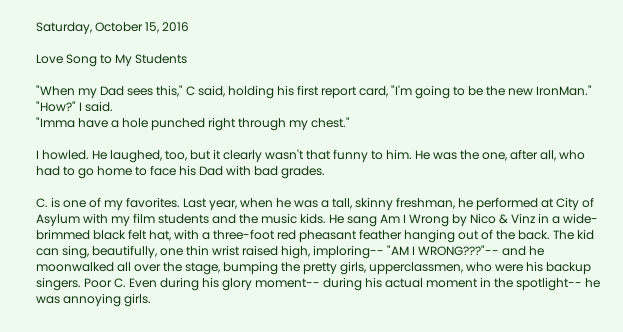Saturday, October 15, 2016

Love Song to My Students

"When my Dad sees this," C said, holding his first report card, "I'm going to be the new IronMan."
"How?" I said.
"Imma have a hole punched right through my chest."

I howled. He laughed, too, but it clearly wasn't that funny to him. He was the one, after all, who had to go home to face his Dad with bad grades.

C. is one of my favorites. Last year, when he was a tall, skinny freshman, he performed at City of Asylum with my film students and the music kids. He sang Am I Wrong by Nico & Vinz in a wide-brimmed black felt hat, with a three-foot red pheasant feather hanging out of the back. The kid can sing, beautifully, one thin wrist raised high, imploring-- "AM I WRONG???"-- and he moonwalked all over the stage, bumping the pretty girls, upperclassmen, who were his backup singers. Poor C. Even during his glory moment-- during his actual moment in the spotlight-- he was annoying girls.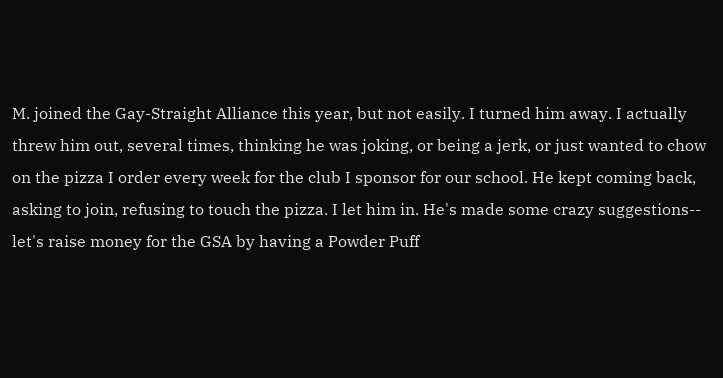M. joined the Gay-Straight Alliance this year, but not easily. I turned him away. I actually threw him out, several times, thinking he was joking, or being a jerk, or just wanted to chow on the pizza I order every week for the club I sponsor for our school. He kept coming back, asking to join, refusing to touch the pizza. I let him in. He's made some crazy suggestions-- let's raise money for the GSA by having a Powder Puff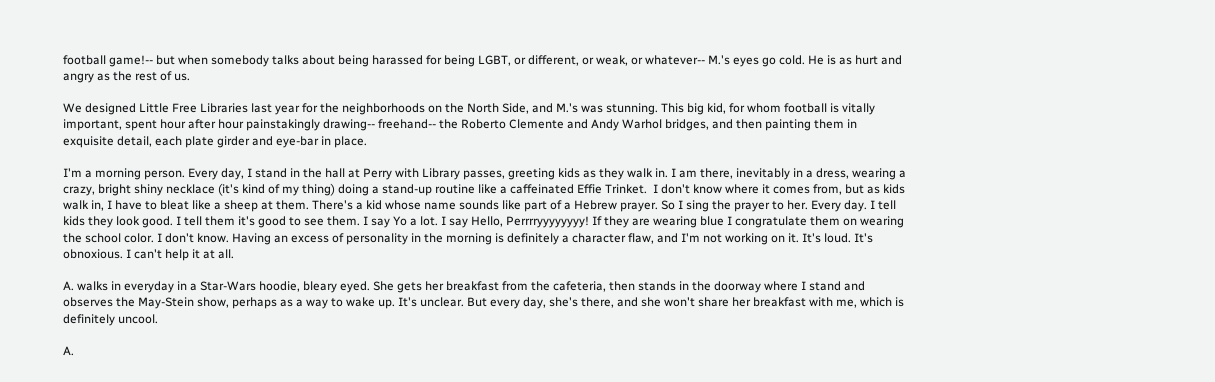football game!-- but when somebody talks about being harassed for being LGBT, or different, or weak, or whatever-- M.'s eyes go cold. He is as hurt and angry as the rest of us.

We designed Little Free Libraries last year for the neighborhoods on the North Side, and M.'s was stunning. This big kid, for whom football is vitally important, spent hour after hour painstakingly drawing-- freehand-- the Roberto Clemente and Andy Warhol bridges, and then painting them in exquisite detail, each plate girder and eye-bar in place.

I'm a morning person. Every day, I stand in the hall at Perry with Library passes, greeting kids as they walk in. I am there, inevitably in a dress, wearing a crazy, bright shiny necklace (it's kind of my thing) doing a stand-up routine like a caffeinated Effie Trinket.  I don't know where it comes from, but as kids walk in, I have to bleat like a sheep at them. There's a kid whose name sounds like part of a Hebrew prayer. So I sing the prayer to her. Every day. I tell kids they look good. I tell them it's good to see them. I say Yo a lot. I say Hello, Perrrryyyyyyyy! If they are wearing blue I congratulate them on wearing the school color. I don't know. Having an excess of personality in the morning is definitely a character flaw, and I'm not working on it. It's loud. It's obnoxious. I can't help it at all.

A. walks in everyday in a Star-Wars hoodie, bleary eyed. She gets her breakfast from the cafeteria, then stands in the doorway where I stand and observes the May-Stein show, perhaps as a way to wake up. It's unclear. But every day, she's there, and she won't share her breakfast with me, which is definitely uncool.

A.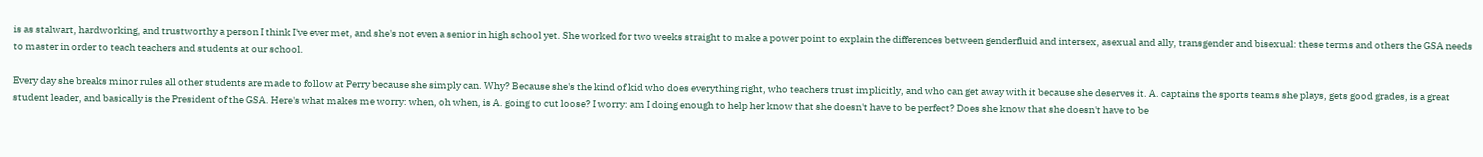is as stalwart, hardworking, and trustworthy a person I think I've ever met, and she's not even a senior in high school yet. She worked for two weeks straight to make a power point to explain the differences between genderfluid and intersex, asexual and ally, transgender and bisexual: these terms and others the GSA needs to master in order to teach teachers and students at our school.

Every day she breaks minor rules all other students are made to follow at Perry because she simply can. Why? Because she's the kind of kid who does everything right, who teachers trust implicitly, and who can get away with it because she deserves it. A. captains the sports teams she plays, gets good grades, is a great student leader, and basically is the President of the GSA. Here's what makes me worry: when, oh when, is A. going to cut loose? I worry: am I doing enough to help her know that she doesn't have to be perfect? Does she know that she doesn't have to be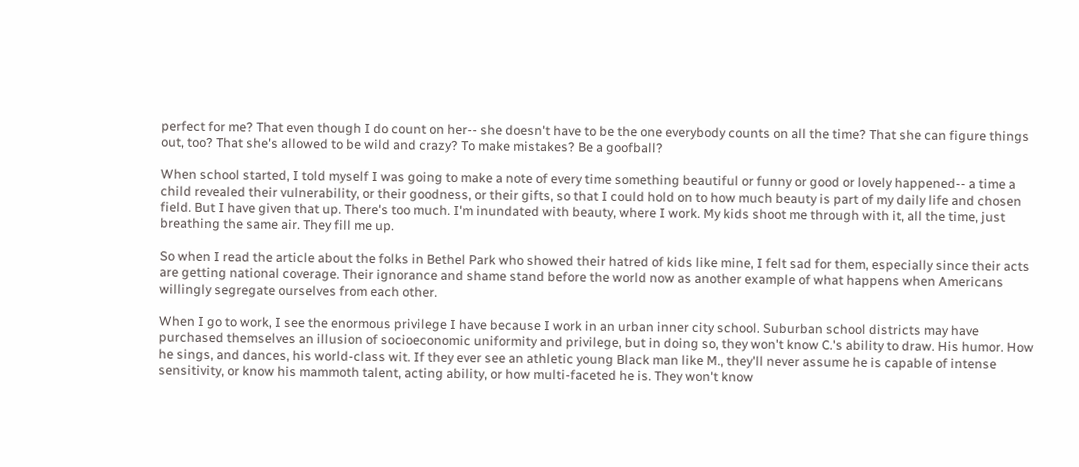perfect for me? That even though I do count on her-- she doesn't have to be the one everybody counts on all the time? That she can figure things out, too? That she's allowed to be wild and crazy? To make mistakes? Be a goofball?

When school started, I told myself I was going to make a note of every time something beautiful or funny or good or lovely happened-- a time a child revealed their vulnerability, or their goodness, or their gifts, so that I could hold on to how much beauty is part of my daily life and chosen field. But I have given that up. There's too much. I'm inundated with beauty, where I work. My kids shoot me through with it, all the time, just breathing the same air. They fill me up.

So when I read the article about the folks in Bethel Park who showed their hatred of kids like mine, I felt sad for them, especially since their acts are getting national coverage. Their ignorance and shame stand before the world now as another example of what happens when Americans willingly segregate ourselves from each other.

When I go to work, I see the enormous privilege I have because I work in an urban inner city school. Suburban school districts may have purchased themselves an illusion of socioeconomic uniformity and privilege, but in doing so, they won't know C.'s ability to draw. His humor. How he sings, and dances, his world-class wit. If they ever see an athletic young Black man like M., they'll never assume he is capable of intense sensitivity, or know his mammoth talent, acting ability, or how multi-faceted he is. They won't know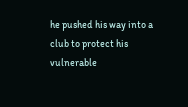he pushed his way into a club to protect his vulnerable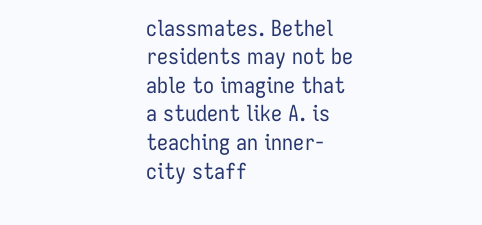classmates. Bethel residents may not be able to imagine that a student like A. is teaching an inner-city staff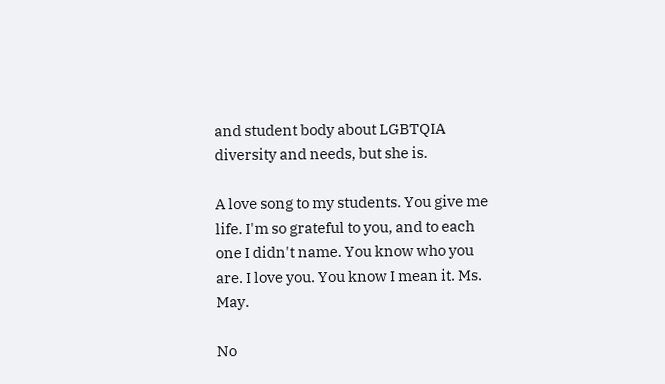and student body about LGBTQIA diversity and needs, but she is.

A love song to my students. You give me life. I'm so grateful to you, and to each one I didn't name. You know who you are. I love you. You know I mean it. Ms. May.

No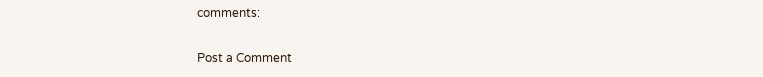comments:

Post a Comment